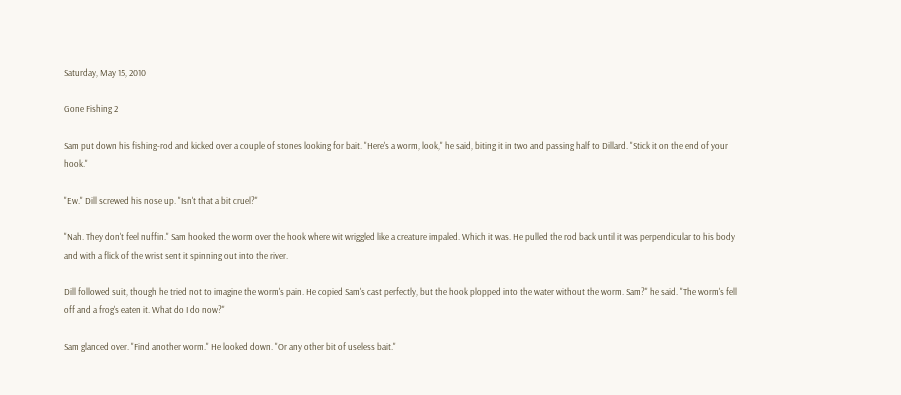Saturday, May 15, 2010

Gone Fishing 2

Sam put down his fishing-rod and kicked over a couple of stones looking for bait. "Here's a worm, look," he said, biting it in two and passing half to Dillard. "Stick it on the end of your hook."

"Ew." Dill screwed his nose up. "Isn't that a bit cruel?"

"Nah. They don't feel nuffin." Sam hooked the worm over the hook where wit wriggled like a creature impaled. Which it was. He pulled the rod back until it was perpendicular to his body and with a flick of the wrist sent it spinning out into the river.

Dill followed suit, though he tried not to imagine the worm's pain. He copied Sam's cast perfectly, but the hook plopped into the water without the worm. Sam?" he said. "The worm's fell off and a frog's eaten it. What do I do now?"

Sam glanced over. "Find another worm." He looked down. "Or any other bit of useless bait."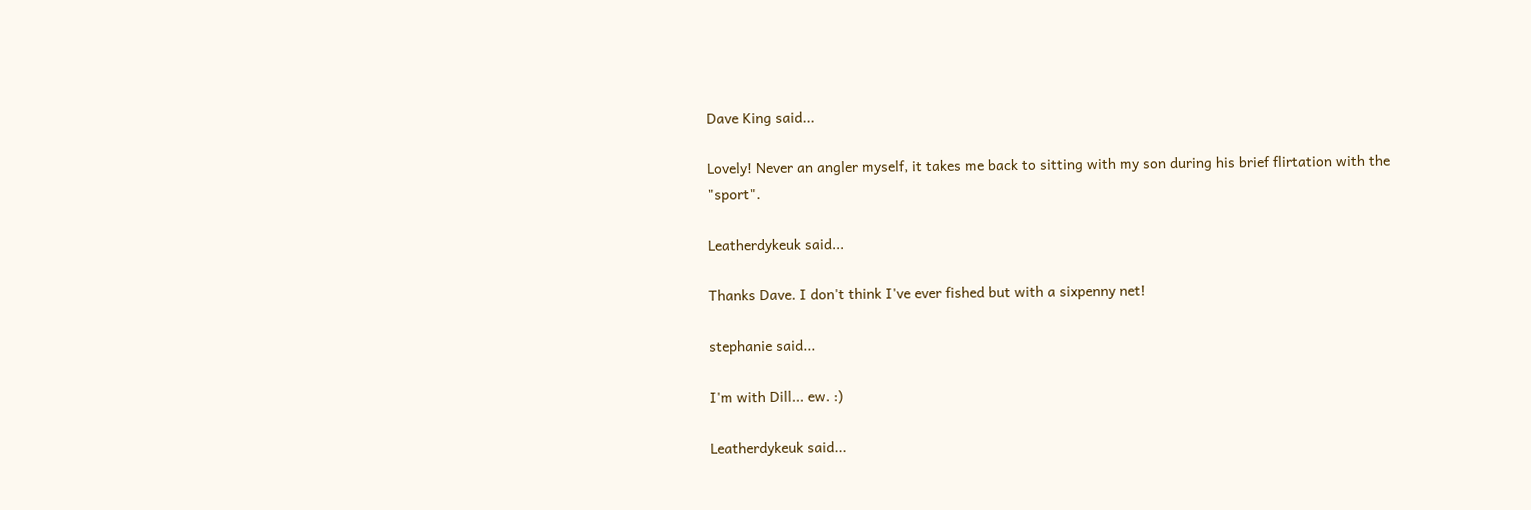Dave King said...

Lovely! Never an angler myself, it takes me back to sitting with my son during his brief flirtation with the "sport".

Leatherdykeuk said...

Thanks Dave. I don't think I've ever fished but with a sixpenny net!

stephanie said...

I'm with Dill... ew. :)

Leatherdykeuk said...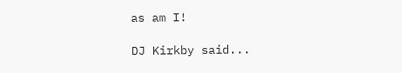as am I!

DJ Kirkby said...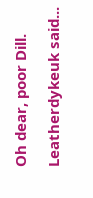Oh dear, poor Dill.

Leatherdykeuk said...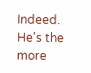Indeed. He's the more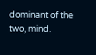dominant of the two, mind.